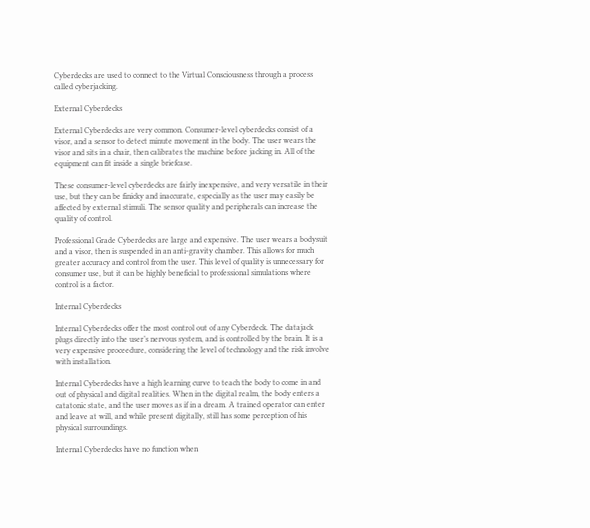Cyberdecks are used to connect to the Virtual Consciousness through a process called cyberjacking.

External Cyberdecks

External Cyberdecks are very common. Consumer-level cyberdecks consist of a visor, and a sensor to detect minute movement in the body. The user wears the visor and sits in a chair, then calibrates the machine before jacking in. All of the equipment can fit inside a single briefcase.

These consumer-level cyberdecks are fairly inexpensive, and very versatile in their use, but they can be finicky and inaccurate, especially as the user may easily be affected by external stimuli. The sensor quality and peripherals can increase the quality of control.

Professional Grade Cyberdecks are large and expensive. The user wears a bodysuit and a visor, then is suspended in an anti-gravity chamber. This allows for much greater accuracy and control from the user. This level of quality is unnecessary for consumer use, but it can be highly beneficial to professional simulations where control is a factor.

Internal Cyberdecks

Internal Cyberdecks offer the most control out of any Cyberdeck. The datajack plugs directly into the user’s nervous system, and is controlled by the brain. It is a very expensive proceedure, considering the level of technology and the risk involve with installation.

Internal Cyberdecks have a high learning curve to teach the body to come in and out of physical and digital realities. When in the digital realm, the body enters a catatonic state, and the user moves as if in a dream. A trained operator can enter and leave at will, and while present digitally, still has some perception of his physical surroundings.

Internal Cyberdecks have no function when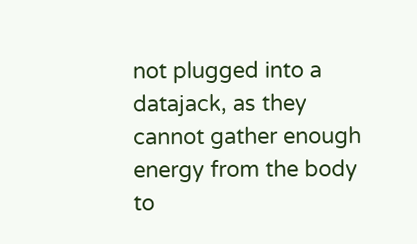not plugged into a datajack, as they cannot gather enough energy from the body to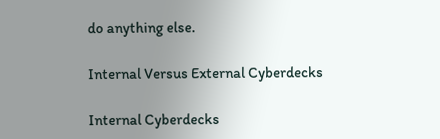do anything else.

Internal Versus External Cyberdecks

Internal Cyberdecks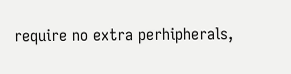require no extra perhipherals,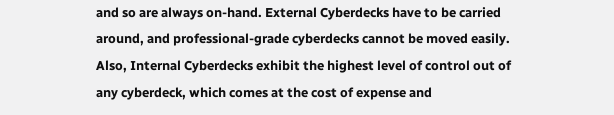and so are always on-hand. External Cyberdecks have to be carried around, and professional-grade cyberdecks cannot be moved easily. Also, Internal Cyberdecks exhibit the highest level of control out of any cyberdeck, which comes at the cost of expense and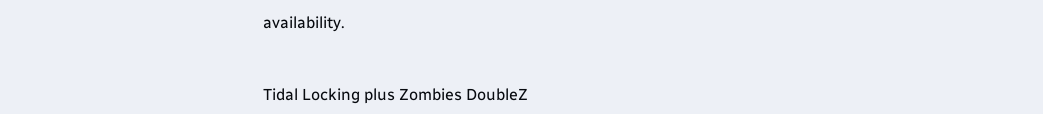availability.



Tidal Locking plus Zombies DoubleZ